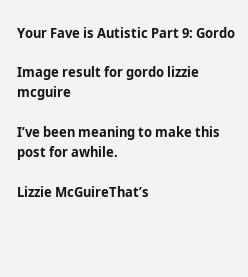Your Fave is Autistic Part 9: Gordo

Image result for gordo lizzie mcguire

I’ve been meaning to make this post for awhile.

Lizzie McGuireThat’s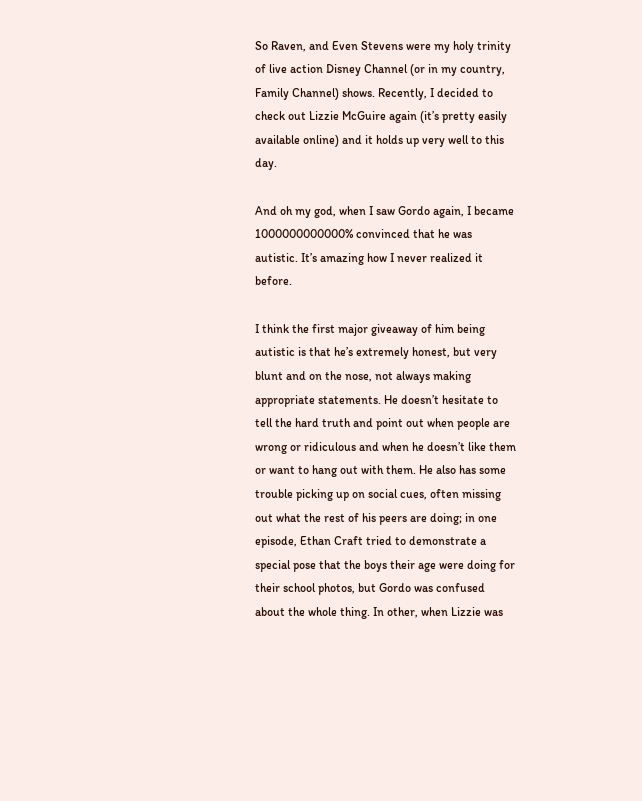So Raven, and Even Stevens were my holy trinity of live action Disney Channel (or in my country, Family Channel) shows. Recently, I decided to check out Lizzie McGuire again (it’s pretty easily available online) and it holds up very well to this day.

And oh my god, when I saw Gordo again, I became 1000000000000% convinced that he was autistic. It’s amazing how I never realized it before.

I think the first major giveaway of him being autistic is that he’s extremely honest, but very blunt and on the nose, not always making appropriate statements. He doesn’t hesitate to tell the hard truth and point out when people are wrong or ridiculous and when he doesn’t like them or want to hang out with them. He also has some trouble picking up on social cues, often missing out what the rest of his peers are doing; in one episode, Ethan Craft tried to demonstrate a special pose that the boys their age were doing for their school photos, but Gordo was confused about the whole thing. In other, when Lizzie was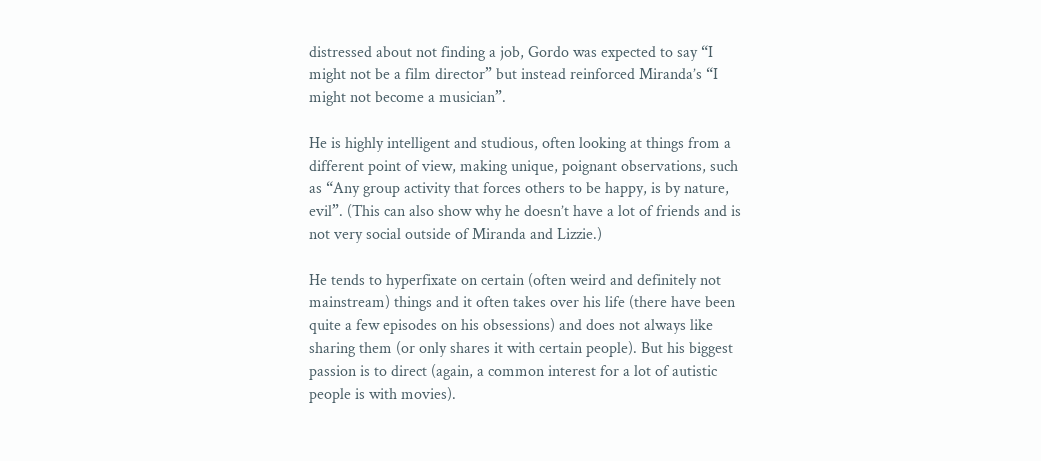distressed about not finding a job, Gordo was expected to say “I might not be a film director” but instead reinforced Miranda’s “I might not become a musician”.

He is highly intelligent and studious, often looking at things from a different point of view, making unique, poignant observations, such as “Any group activity that forces others to be happy, is by nature, evil”. (This can also show why he doesn’t have a lot of friends and is not very social outside of Miranda and Lizzie.)

He tends to hyperfixate on certain (often weird and definitely not mainstream) things and it often takes over his life (there have been quite a few episodes on his obsessions) and does not always like sharing them (or only shares it with certain people). But his biggest passion is to direct (again, a common interest for a lot of autistic people is with movies).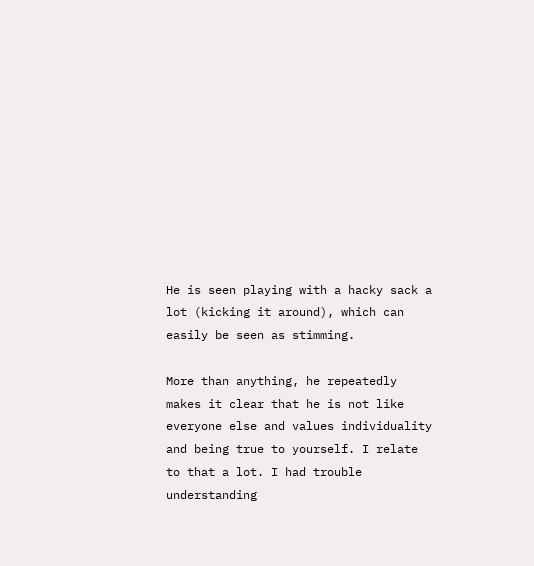He is seen playing with a hacky sack a lot (kicking it around), which can easily be seen as stimming.

More than anything, he repeatedly makes it clear that he is not like everyone else and values individuality and being true to yourself. I relate to that a lot. I had trouble understanding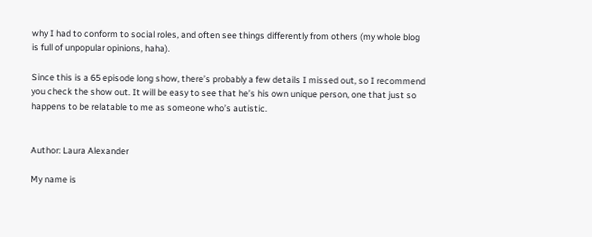why I had to conform to social roles, and often see things differently from others (my whole blog is full of unpopular opinions, haha).

Since this is a 65 episode long show, there’s probably a few details I missed out, so I recommend you check the show out. It will be easy to see that he’s his own unique person, one that just so happens to be relatable to me as someone who’s autistic.


Author: Laura Alexander

My name is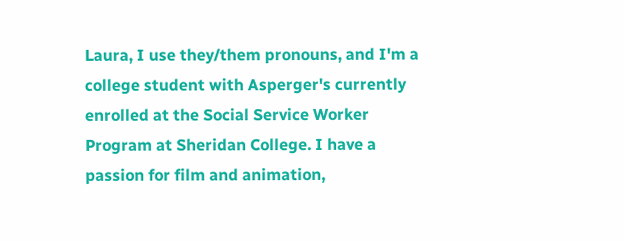Laura, I use they/them pronouns, and I'm a college student with Asperger's currently enrolled at the Social Service Worker Program at Sheridan College. I have a passion for film and animation,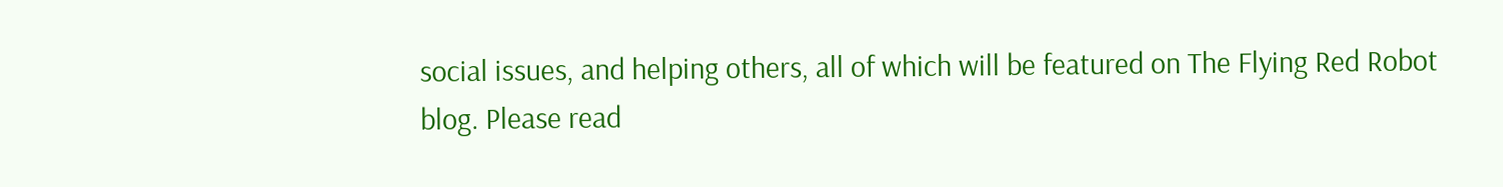social issues, and helping others, all of which will be featured on The Flying Red Robot blog. Please read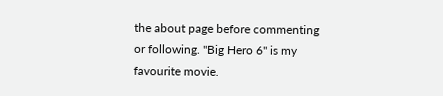the about page before commenting or following. "Big Hero 6" is my favourite movie.